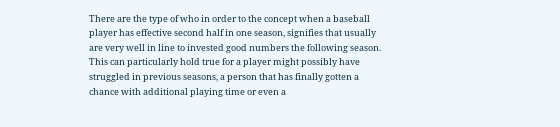There are the type of who in order to the concept when a baseball player has effective second half in one season, signifies that usually are very well in line to invested good numbers the following season. This can particularly hold true for a player might possibly have struggled in previous seasons, a person that has finally gotten a chance with additional playing time or even a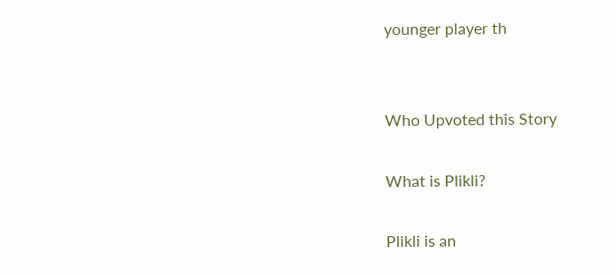younger player th


Who Upvoted this Story

What is Plikli?

Plikli is an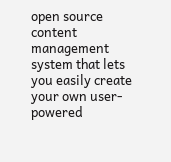open source content management system that lets you easily create your own user-powered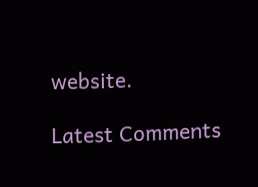website.

Latest Comments